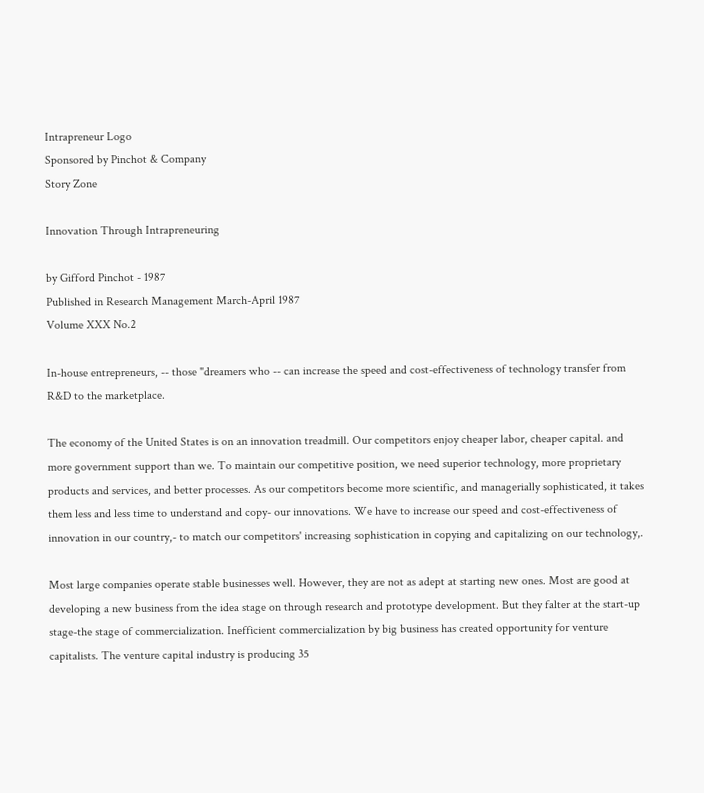Intrapreneur Logo
Sponsored by Pinchot & Company
Story Zone

Innovation Through Intrapreneuring

by Gifford Pinchot - 1987
Published in Research Management March-April 1987
Volume XXX No.2

In-house entrepreneurs, -- those "dreamers who -- can increase the speed and cost-effectiveness of technology transfer from R&D to the marketplace.

The economy of the United States is on an innovation treadmill. Our competitors enjoy cheaper labor, cheaper capital. and more government support than we. To maintain our competitive position, we need superior technology, more proprietary products and services, and better processes. As our competitors become more scientific, and managerially sophisticated, it takes them less and less time to understand and copy- our innovations. We have to increase our speed and cost-effectiveness of innovation in our country,- to match our competitors' increasing sophistication in copying and capitalizing on our technology,.

Most large companies operate stable businesses well. However, they are not as adept at starting new ones. Most are good at developing a new business from the idea stage on through research and prototype development. But they falter at the start-up stage-the stage of commercialization. Inefficient commercialization by big business has created opportunity for venture capitalists. The venture capital industry is producing 35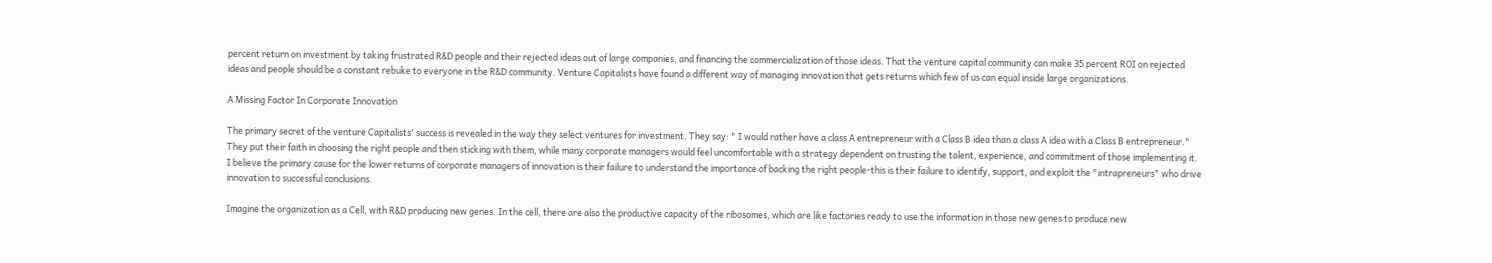percent return on investment by taking frustrated R&D people and their rejected ideas out of large companies, and financing the commercialization of those ideas. That the venture capital community can make 35 percent ROI on rejected ideas and people should be a constant rebuke to everyone in the R&D community. Venture Capitalists have found a different way of managing innovation that gets returns which few of us can equal inside large organizations.

A Missing Factor In Corporate Innovation

The primary secret of the venture Capitalists' success is revealed in the way they select ventures for investment. They say: " I would rather have a class A entrepreneur with a Class B idea than a class A idea with a Class B entrepreneur." They put their faith in choosing the right people and then sticking with them, while many corporate managers would feel uncomfortable with a strategy dependent on trusting the talent, experience, and commitment of those implementing it. I believe the primary cause for the lower returns of corporate managers of innovation is their failure to understand the importance of backing the right people-this is their failure to identify, support, and exploit the "intrapreneurs" who drive innovation to successful conclusions.

Imagine the organization as a Cell, with R&D producing new genes. In the cell, there are also the productive capacity of the ribosomes, which are like factories ready to use the information in those new genes to produce new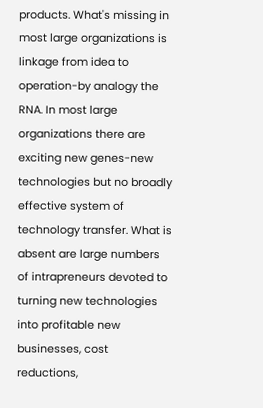products. What's missing in most large organizations is linkage from idea to operation-by analogy the RNA. In most large organizations there are exciting new genes-new technologies but no broadly effective system of technology transfer. What is absent are large numbers of intrapreneurs devoted to turning new technologies into profitable new businesses, cost reductions,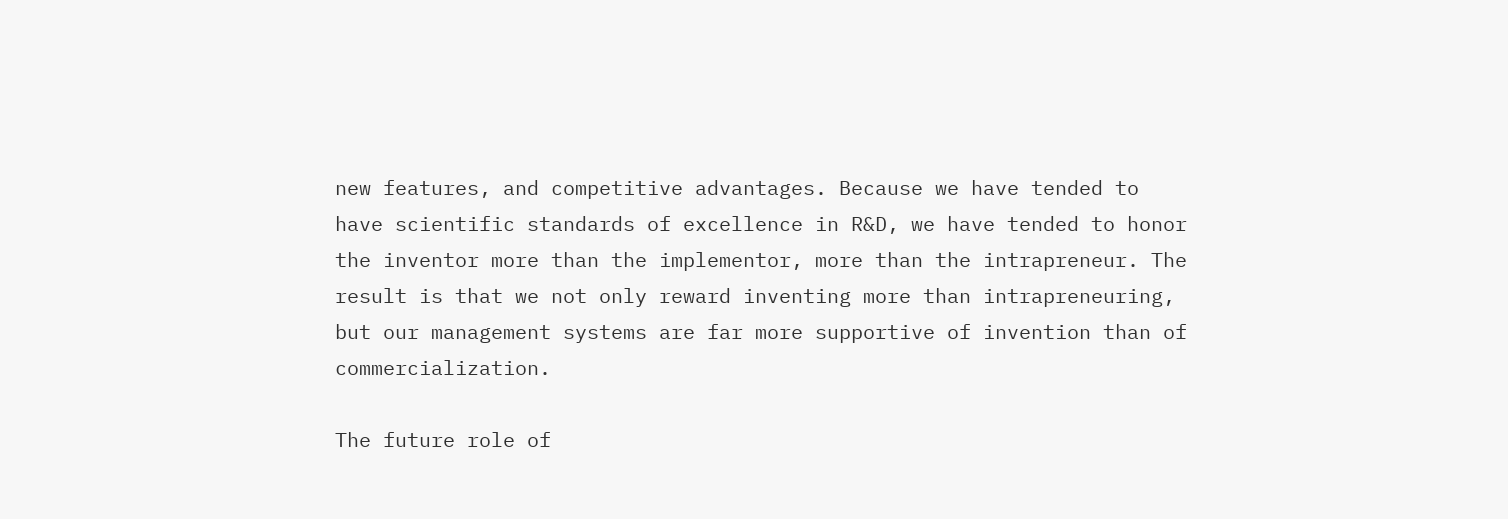new features, and competitive advantages. Because we have tended to have scientific standards of excellence in R&D, we have tended to honor the inventor more than the implementor, more than the intrapreneur. The result is that we not only reward inventing more than intrapreneuring, but our management systems are far more supportive of invention than of commercialization.

The future role of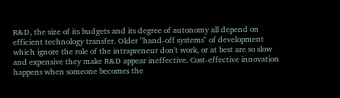R&D, the size of its budgets and its degree of autonomy all depend on efficient technology transfer. Older "hand-off systems" of development which ignore the role of the intrapreneur don't work, or at best are so slow and expensive they make R&D appear ineffective. Cost-effective innovation happens when someone becomes the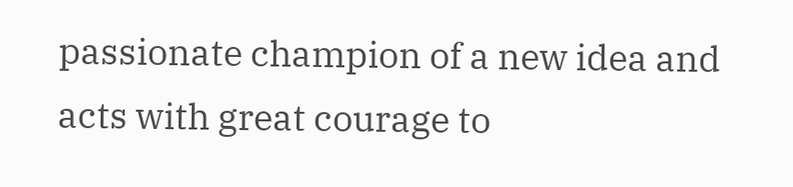passionate champion of a new idea and acts with great courage to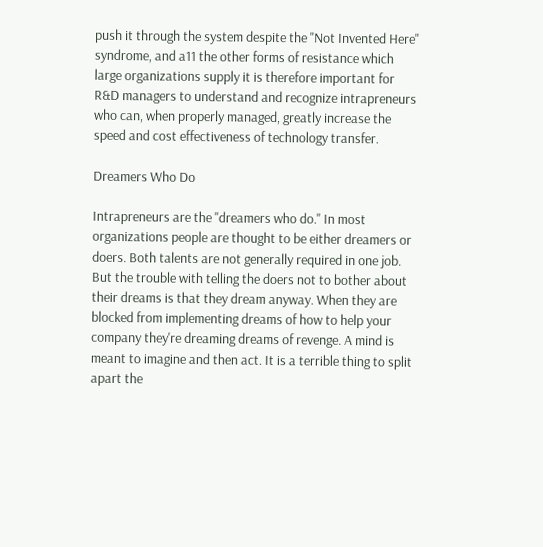push it through the system despite the "Not Invented Here" syndrome, and a11 the other forms of resistance which large organizations supply it is therefore important for R&D managers to understand and recognize intrapreneurs who can, when properly managed, greatly increase the speed and cost effectiveness of technology transfer.

Dreamers Who Do

Intrapreneurs are the "dreamers who do." In most organizations people are thought to be either dreamers or doers. Both talents are not generally required in one job. But the trouble with telling the doers not to bother about their dreams is that they dream anyway. When they are blocked from implementing dreams of how to help your company they're dreaming dreams of revenge. A mind is meant to imagine and then act. It is a terrible thing to split apart the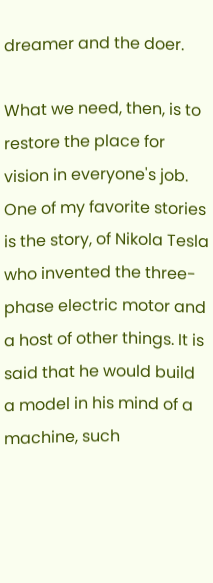dreamer and the doer.

What we need, then, is to restore the place for vision in everyone's job. One of my favorite stories is the story, of Nikola Tesla who invented the three-phase electric motor and a host of other things. It is said that he would build a model in his mind of a machine, such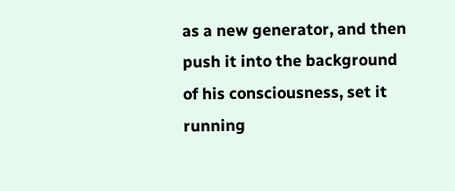as a new generator, and then push it into the background of his consciousness, set it running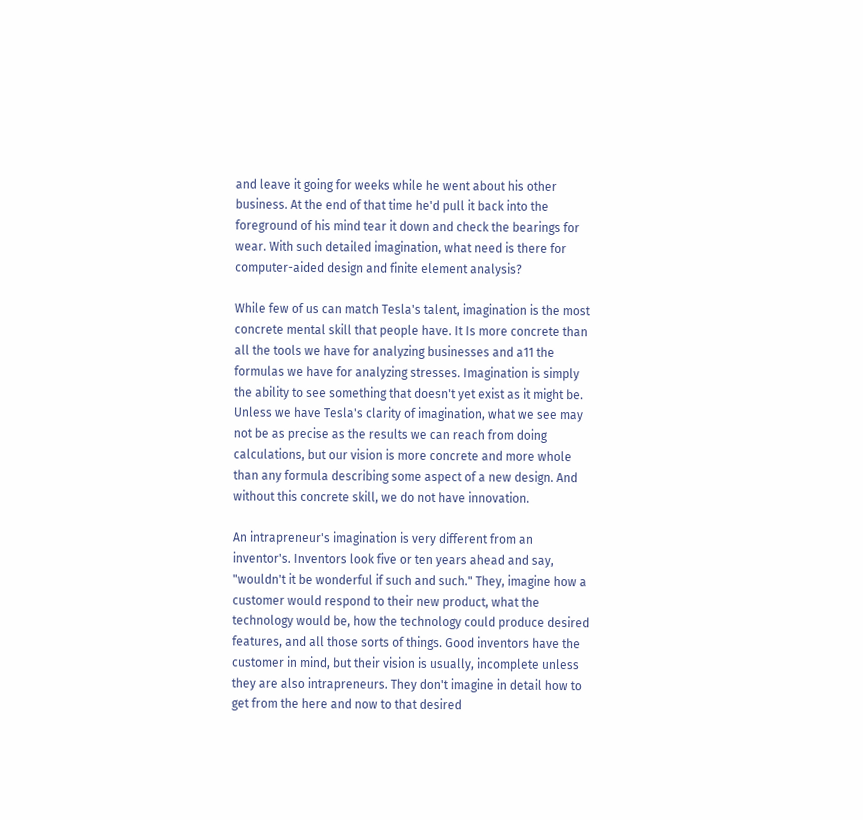and leave it going for weeks while he went about his other business. At the end of that time he'd pull it back into the foreground of his mind tear it down and check the bearings for wear. With such detailed imagination, what need is there for computer-aided design and finite element analysis?

While few of us can match Tesla's talent, imagination is the most concrete mental skill that people have. It Is more concrete than all the tools we have for analyzing businesses and a11 the formulas we have for analyzing stresses. Imagination is simply the ability to see something that doesn't yet exist as it might be. Unless we have Tesla's clarity of imagination, what we see may not be as precise as the results we can reach from doing calculations, but our vision is more concrete and more whole than any formula describing some aspect of a new design. And without this concrete skill, we do not have innovation.

An intrapreneur's imagination is very different from an inventor's. Inventors look five or ten years ahead and say, "wouldn't it be wonderful if such and such." They, imagine how a customer would respond to their new product, what the technology would be, how the technology could produce desired features, and all those sorts of things. Good inventors have the customer in mind, but their vision is usually, incomplete unless they are also intrapreneurs. They don't imagine in detail how to get from the here and now to that desired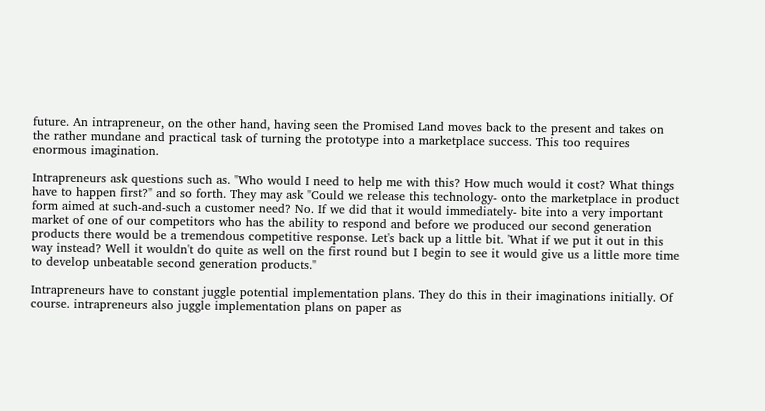future. An intrapreneur, on the other hand, having seen the Promised Land moves back to the present and takes on the rather mundane and practical task of turning the prototype into a marketplace success. This too requires enormous imagination.

Intrapreneurs ask questions such as. "Who would I need to help me with this? How much would it cost? What things have to happen first?" and so forth. They may ask "Could we release this technology- onto the marketplace in product form aimed at such-and-such a customer need? No. If we did that it would immediately- bite into a very important market of one of our competitors who has the ability to respond and before we produced our second generation products there would be a tremendous competitive response. Let's back up a little bit. 'What if we put it out in this way instead? Well it wouldn't do quite as well on the first round but I begin to see it would give us a little more time to develop unbeatable second generation products."

Intrapreneurs have to constant juggle potential implementation plans. They do this in their imaginations initially. Of course. intrapreneurs also juggle implementation plans on paper as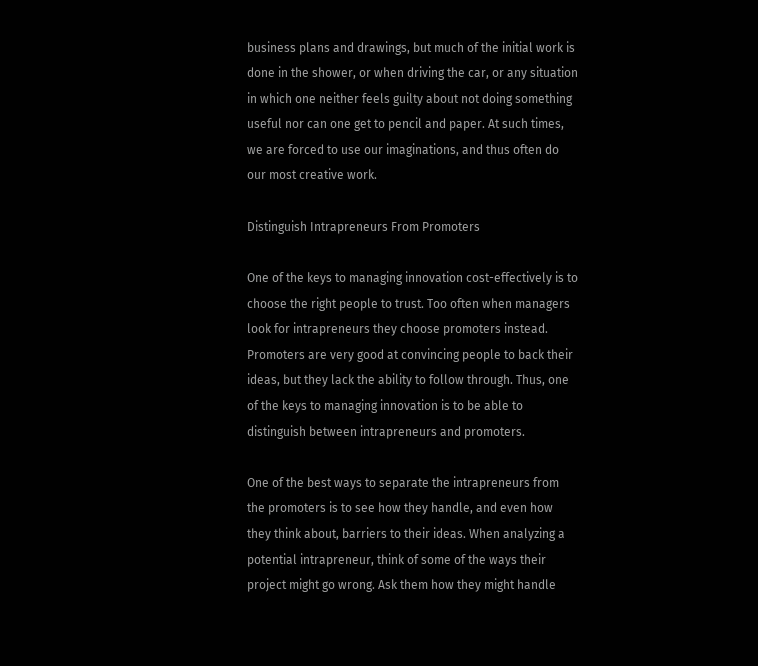business plans and drawings, but much of the initial work is done in the shower, or when driving the car, or any situation in which one neither feels guilty about not doing something useful nor can one get to pencil and paper. At such times, we are forced to use our imaginations, and thus often do our most creative work.

Distinguish Intrapreneurs From Promoters

One of the keys to managing innovation cost-effectively is to choose the right people to trust. Too often when managers look for intrapreneurs they choose promoters instead. Promoters are very good at convincing people to back their ideas, but they lack the ability to follow through. Thus, one of the keys to managing innovation is to be able to distinguish between intrapreneurs and promoters.

One of the best ways to separate the intrapreneurs from the promoters is to see how they handle, and even how they think about, barriers to their ideas. When analyzing a potential intrapreneur, think of some of the ways their project might go wrong. Ask them how they might handle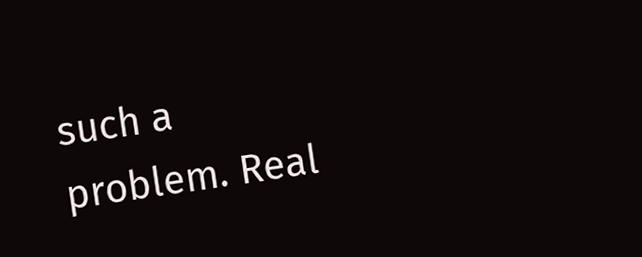such a problem. Real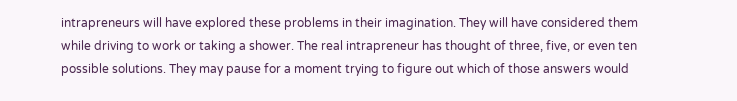intrapreneurs will have explored these problems in their imagination. They will have considered them while driving to work or taking a shower. The real intrapreneur has thought of three, five, or even ten possible solutions. They may pause for a moment trying to figure out which of those answers would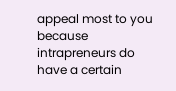appeal most to you because intrapreneurs do have a certain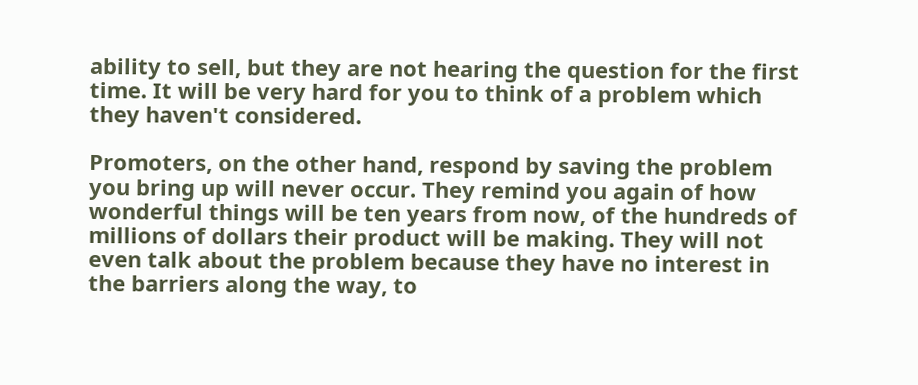ability to sell, but they are not hearing the question for the first time. It will be very hard for you to think of a problem which they haven't considered.

Promoters, on the other hand, respond by saving the problem you bring up will never occur. They remind you again of how wonderful things will be ten years from now, of the hundreds of millions of dollars their product will be making. They will not even talk about the problem because they have no interest in the barriers along the way, to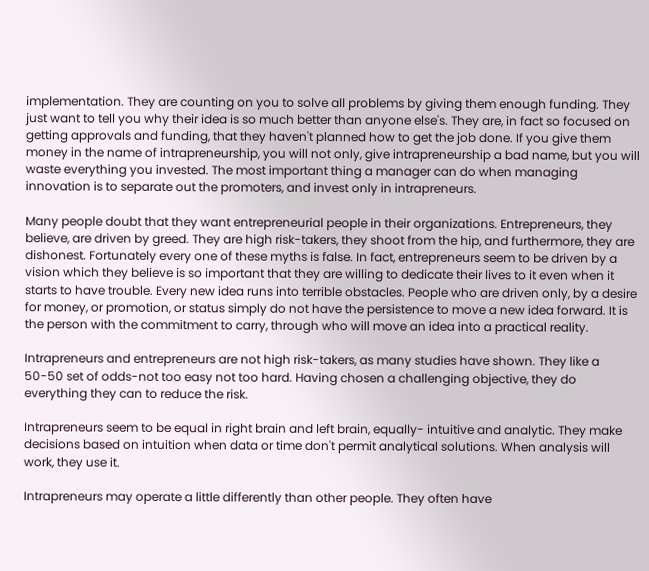implementation. They are counting on you to solve all problems by giving them enough funding. They just want to tell you why their idea is so much better than anyone else's. They are, in fact so focused on getting approvals and funding, that they haven't planned how to get the job done. If you give them money in the name of intrapreneurship, you will not only, give intrapreneurship a bad name, but you will waste everything you invested. The most important thing a manager can do when managing innovation is to separate out the promoters, and invest only in intrapreneurs.

Many people doubt that they want entrepreneurial people in their organizations. Entrepreneurs, they believe, are driven by greed. They are high risk-takers, they shoot from the hip, and furthermore, they are dishonest. Fortunately every one of these myths is false. In fact, entrepreneurs seem to be driven by a vision which they believe is so important that they are willing to dedicate their lives to it even when it starts to have trouble. Every new idea runs into terrible obstacles. People who are driven only, by a desire for money, or promotion, or status simply do not have the persistence to move a new idea forward. It is the person with the commitment to carry, through who will move an idea into a practical reality.

Intrapreneurs and entrepreneurs are not high risk-takers, as many studies have shown. They like a 50-50 set of odds-not too easy not too hard. Having chosen a challenging objective, they do everything they can to reduce the risk.

Intrapreneurs seem to be equal in right brain and left brain, equally- intuitive and analytic. They make decisions based on intuition when data or time don't permit analytical solutions. When analysis will work, they use it.

Intrapreneurs may operate a little differently than other people. They often have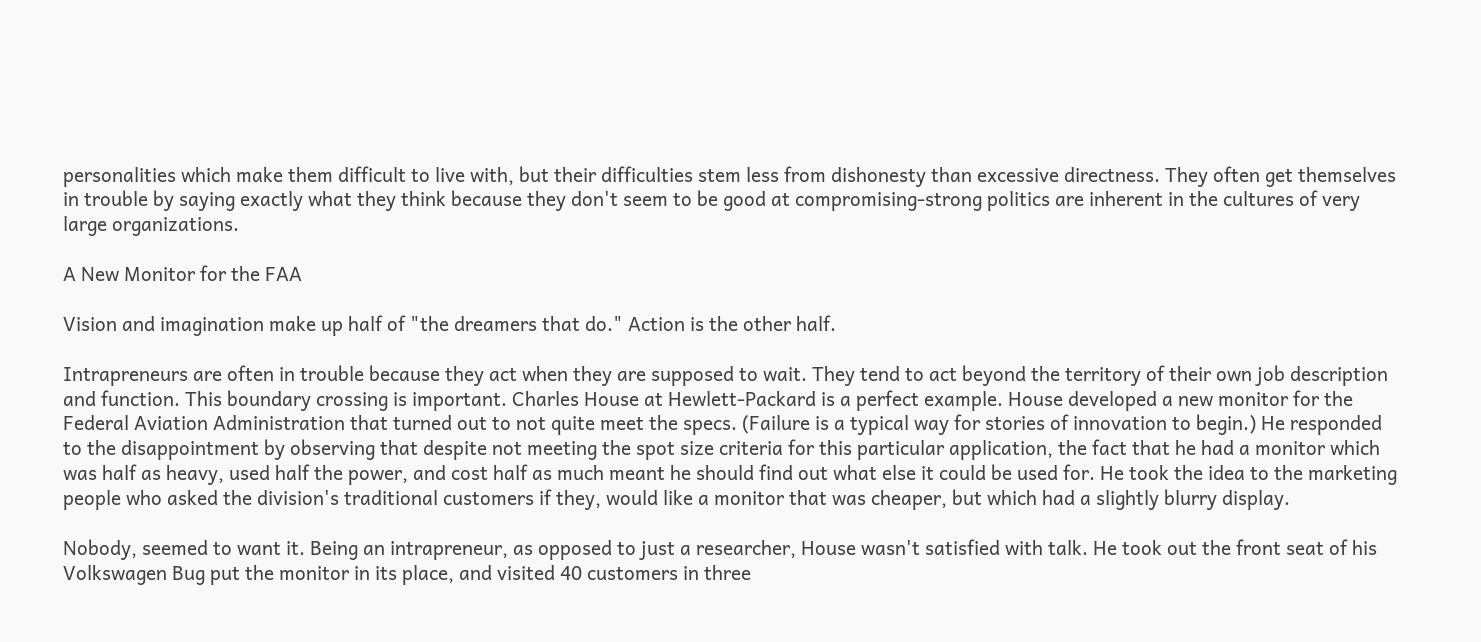personalities which make them difficult to live with, but their difficulties stem less from dishonesty than excessive directness. They often get themselves in trouble by saying exactly what they think because they don't seem to be good at compromising-strong politics are inherent in the cultures of very large organizations.

A New Monitor for the FAA

Vision and imagination make up half of "the dreamers that do." Action is the other half.

Intrapreneurs are often in trouble because they act when they are supposed to wait. They tend to act beyond the territory of their own job description and function. This boundary crossing is important. Charles House at Hewlett-Packard is a perfect example. House developed a new monitor for the Federal Aviation Administration that turned out to not quite meet the specs. (Failure is a typical way for stories of innovation to begin.) He responded to the disappointment by observing that despite not meeting the spot size criteria for this particular application, the fact that he had a monitor which was half as heavy, used half the power, and cost half as much meant he should find out what else it could be used for. He took the idea to the marketing people who asked the division's traditional customers if they, would like a monitor that was cheaper, but which had a slightly blurry display.

Nobody, seemed to want it. Being an intrapreneur, as opposed to just a researcher, House wasn't satisfied with talk. He took out the front seat of his Volkswagen Bug put the monitor in its place, and visited 40 customers in three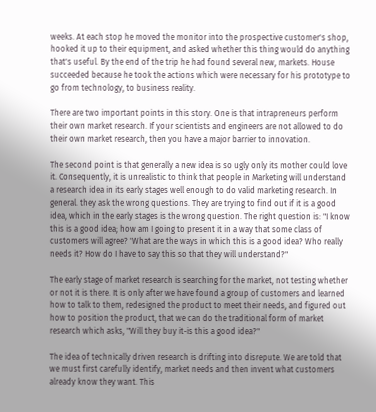weeks. At each stop he moved the monitor into the prospective customer's shop, hooked it up to their equipment, and asked whether this thing would do anything that's useful. By the end of the trip he had found several new, markets. House succeeded because he took the actions which were necessary for his prototype to go from technology, to business reality.

There are two important points in this story. One is that intrapreneurs perform their own market research. If your scientists and engineers are not allowed to do their own market research, then you have a major barrier to innovation.

The second point is that generally a new idea is so ugly only its mother could love it. Consequently, it is unrealistic to think that people in Marketing will understand a research idea in its early stages well enough to do valid marketing research. In general. they ask the wrong questions. They are trying to find out if it is a good idea, which in the early stages is the wrong question. The right question is: "I know this is a good idea; how am I going to present it in a way that some class of customers will agree? 'What are the ways in which this is a good idea? Who really needs it? How do I have to say this so that they will understand?"

The early stage of market research is searching for the market, not testing whether or not it is there. It is only after we have found a group of customers and learned how to talk to them, redesigned the product to meet their needs, and figured out how to position the product, that we can do the traditional form of market research which asks, "Will they buy it-is this a good idea?"

The idea of technically driven research is drifting into disrepute. We are told that we must first carefully identify, market needs and then invent what customers already know they want. This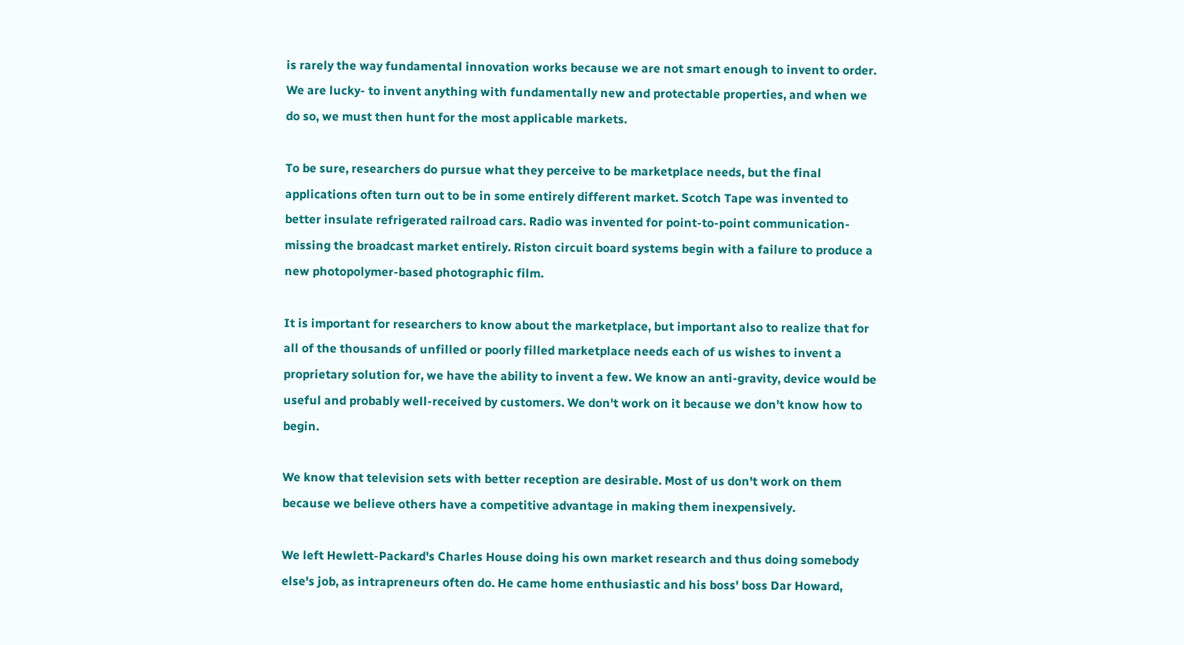is rarely the way fundamental innovation works because we are not smart enough to invent to order. We are lucky- to invent anything with fundamentally new and protectable properties, and when we do so, we must then hunt for the most applicable markets.

To be sure, researchers do pursue what they perceive to be marketplace needs, but the final applications often turn out to be in some entirely different market. Scotch Tape was invented to better insulate refrigerated railroad cars. Radio was invented for point-to-point communication-missing the broadcast market entirely. Riston circuit board systems begin with a failure to produce a new photopolymer-based photographic film.

It is important for researchers to know about the marketplace, but important also to realize that for all of the thousands of unfilled or poorly filled marketplace needs each of us wishes to invent a proprietary solution for, we have the ability to invent a few. We know an anti-gravity, device would be useful and probably well-received by customers. We don't work on it because we don't know how to begin.

We know that television sets with better reception are desirable. Most of us don't work on them because we believe others have a competitive advantage in making them inexpensively.

We left Hewlett-Packard's Charles House doing his own market research and thus doing somebody else's job, as intrapreneurs often do. He came home enthusiastic and his boss' boss Dar Howard,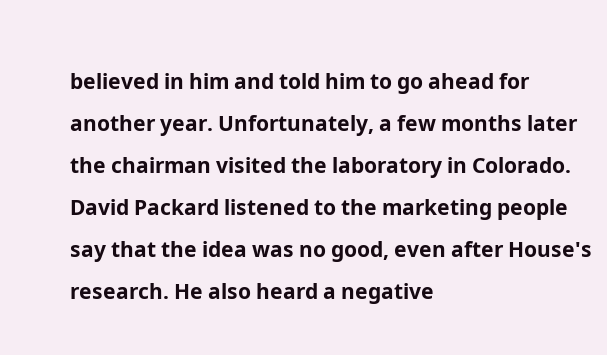believed in him and told him to go ahead for another year. Unfortunately, a few months later the chairman visited the laboratory in Colorado. David Packard listened to the marketing people say that the idea was no good, even after House's research. He also heard a negative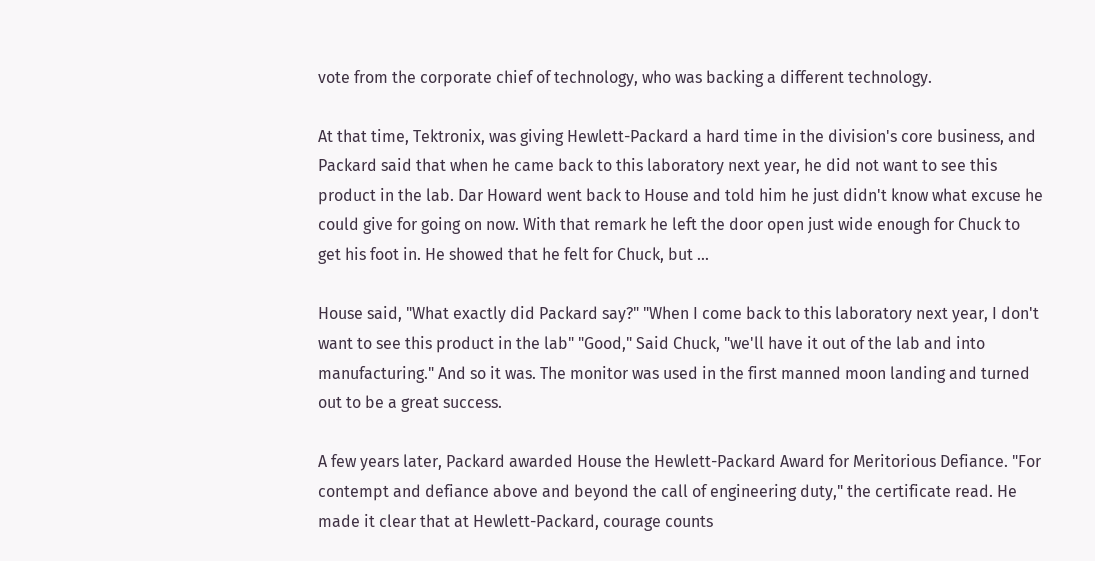vote from the corporate chief of technology, who was backing a different technology.

At that time, Tektronix, was giving Hewlett-Packard a hard time in the division's core business, and Packard said that when he came back to this laboratory next year, he did not want to see this product in the lab. Dar Howard went back to House and told him he just didn't know what excuse he could give for going on now. With that remark he left the door open just wide enough for Chuck to get his foot in. He showed that he felt for Chuck, but ...

House said, "What exactly did Packard say?" "When I come back to this laboratory next year, I don't want to see this product in the lab" "Good," Said Chuck, "we'll have it out of the lab and into manufacturing." And so it was. The monitor was used in the first manned moon landing and turned out to be a great success.

A few years later, Packard awarded House the Hewlett-Packard Award for Meritorious Defiance. "For contempt and defiance above and beyond the call of engineering duty," the certificate read. He made it clear that at Hewlett-Packard, courage counts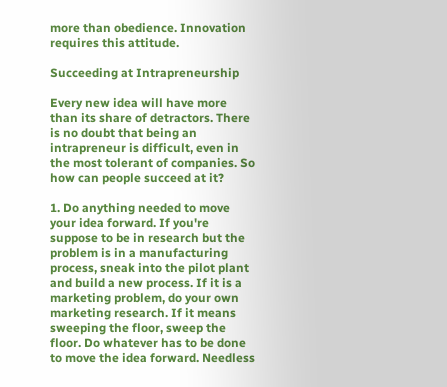more than obedience. Innovation requires this attitude.

Succeeding at Intrapreneurship

Every new idea will have more than its share of detractors. There is no doubt that being an intrapreneur is difficult, even in the most tolerant of companies. So how can people succeed at it?

1. Do anything needed to move your idea forward. If you're suppose to be in research but the problem is in a manufacturing process, sneak into the pilot plant and build a new process. If it is a marketing problem, do your own marketing research. If it means sweeping the floor, sweep the floor. Do whatever has to be done to move the idea forward. Needless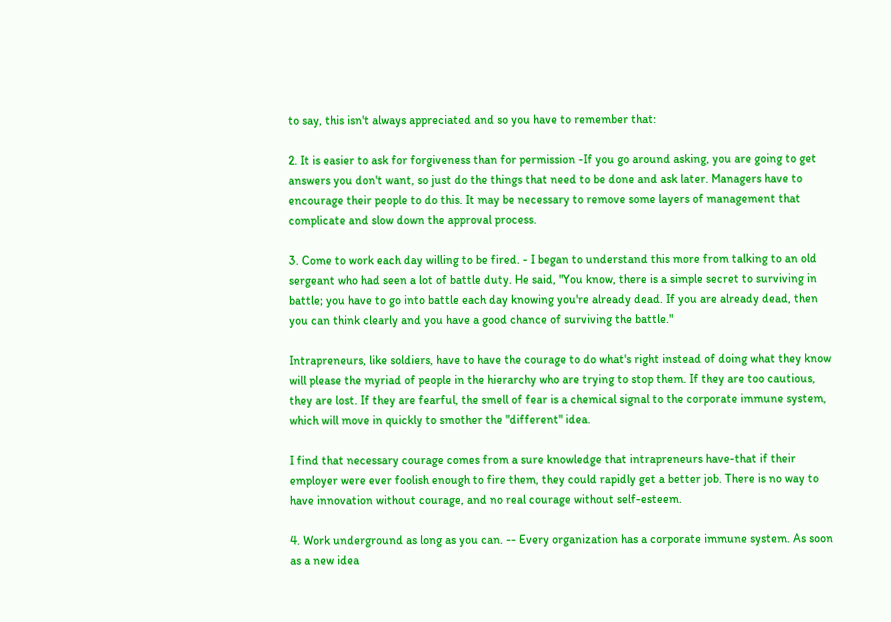to say, this isn't always appreciated and so you have to remember that:

2. It is easier to ask for forgiveness than for permission -If you go around asking, you are going to get answers you don't want, so just do the things that need to be done and ask later. Managers have to encourage their people to do this. It may be necessary to remove some layers of management that complicate and slow down the approval process.

3. Come to work each day willing to be fired. - I began to understand this more from talking to an old sergeant who had seen a lot of battle duty. He said, "You know, there is a simple secret to surviving in battle; you have to go into battle each day knowing you're already dead. If you are already dead, then you can think clearly and you have a good chance of surviving the battle."

Intrapreneurs, like soldiers, have to have the courage to do what's right instead of doing what they know will please the myriad of people in the hierarchy who are trying to stop them. If they are too cautious, they are lost. If they are fearful, the smell of fear is a chemical signal to the corporate immune system, which will move in quickly to smother the "different" idea.

I find that necessary courage comes from a sure knowledge that intrapreneurs have-that if their employer were ever foolish enough to fire them, they could rapidly get a better job. There is no way to have innovation without courage, and no real courage without self-esteem.

4. Work underground as long as you can. -- Every organization has a corporate immune system. As soon as a new idea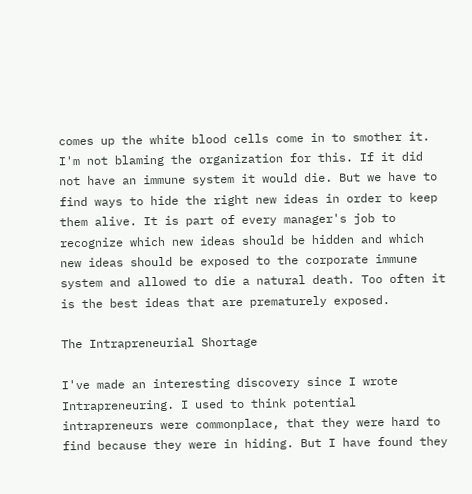comes up the white blood cells come in to smother it. I'm not blaming the organization for this. If it did not have an immune system it would die. But we have to find ways to hide the right new ideas in order to keep them alive. It is part of every manager's job to recognize which new ideas should be hidden and which new ideas should be exposed to the corporate immune system and allowed to die a natural death. Too often it is the best ideas that are prematurely exposed.

The Intrapreneurial Shortage

I've made an interesting discovery since I wrote Intrapreneuring. I used to think potential intrapreneurs were commonplace, that they were hard to find because they were in hiding. But I have found they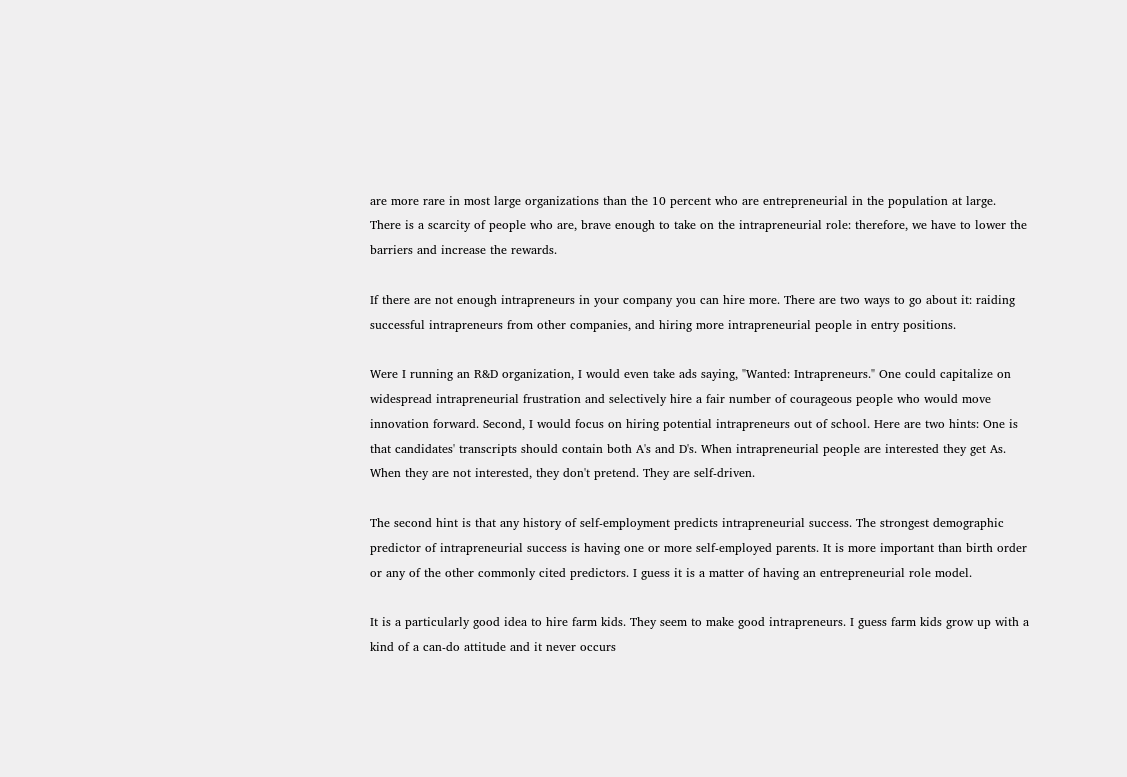are more rare in most large organizations than the 10 percent who are entrepreneurial in the population at large. There is a scarcity of people who are, brave enough to take on the intrapreneurial role: therefore, we have to lower the barriers and increase the rewards.

If there are not enough intrapreneurs in your company you can hire more. There are two ways to go about it: raiding successful intrapreneurs from other companies, and hiring more intrapreneurial people in entry positions.

Were I running an R&D organization, I would even take ads saying, "Wanted: Intrapreneurs." One could capitalize on widespread intrapreneurial frustration and selectively hire a fair number of courageous people who would move innovation forward. Second, I would focus on hiring potential intrapreneurs out of school. Here are two hints: One is that candidates' transcripts should contain both A's and D's. When intrapreneurial people are interested they get As. When they are not interested, they don't pretend. They are self-driven.

The second hint is that any history of self-employment predicts intrapreneurial success. The strongest demographic predictor of intrapreneurial success is having one or more self-employed parents. It is more important than birth order or any of the other commonly cited predictors. I guess it is a matter of having an entrepreneurial role model.

It is a particularly good idea to hire farm kids. They seem to make good intrapreneurs. I guess farm kids grow up with a kind of a can-do attitude and it never occurs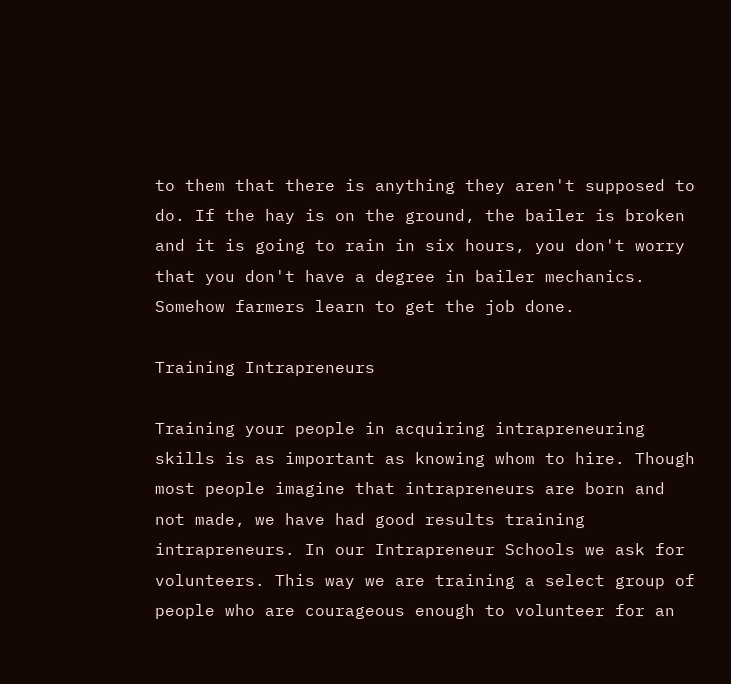to them that there is anything they aren't supposed to do. If the hay is on the ground, the bailer is broken and it is going to rain in six hours, you don't worry that you don't have a degree in bailer mechanics. Somehow farmers learn to get the job done.

Training Intrapreneurs

Training your people in acquiring intrapreneuring skills is as important as knowing whom to hire. Though most people imagine that intrapreneurs are born and not made, we have had good results training intrapreneurs. In our Intrapreneur Schools we ask for volunteers. This way we are training a select group of people who are courageous enough to volunteer for an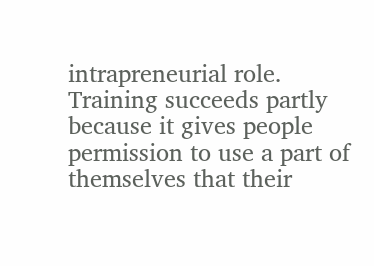intrapreneurial role. Training succeeds partly because it gives people permission to use a part of themselves that their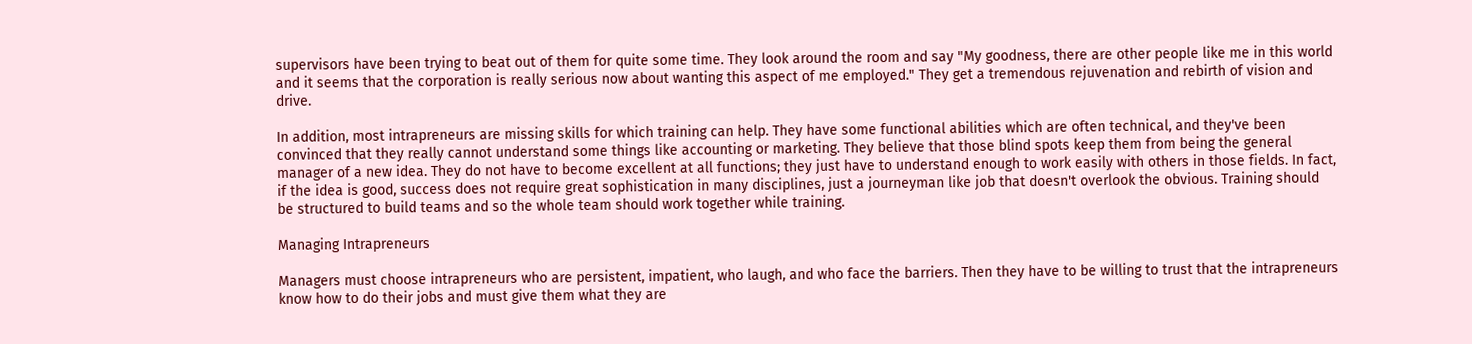supervisors have been trying to beat out of them for quite some time. They look around the room and say "My goodness, there are other people like me in this world and it seems that the corporation is really serious now about wanting this aspect of me employed." They get a tremendous rejuvenation and rebirth of vision and drive.

In addition, most intrapreneurs are missing skills for which training can help. They have some functional abilities which are often technical, and they've been convinced that they really cannot understand some things like accounting or marketing. They believe that those blind spots keep them from being the general manager of a new idea. They do not have to become excellent at all functions; they just have to understand enough to work easily with others in those fields. In fact, if the idea is good, success does not require great sophistication in many disciplines, just a journeyman like job that doesn't overlook the obvious. Training should be structured to build teams and so the whole team should work together while training.

Managing Intrapreneurs

Managers must choose intrapreneurs who are persistent, impatient, who laugh, and who face the barriers. Then they have to be willing to trust that the intrapreneurs know how to do their jobs and must give them what they are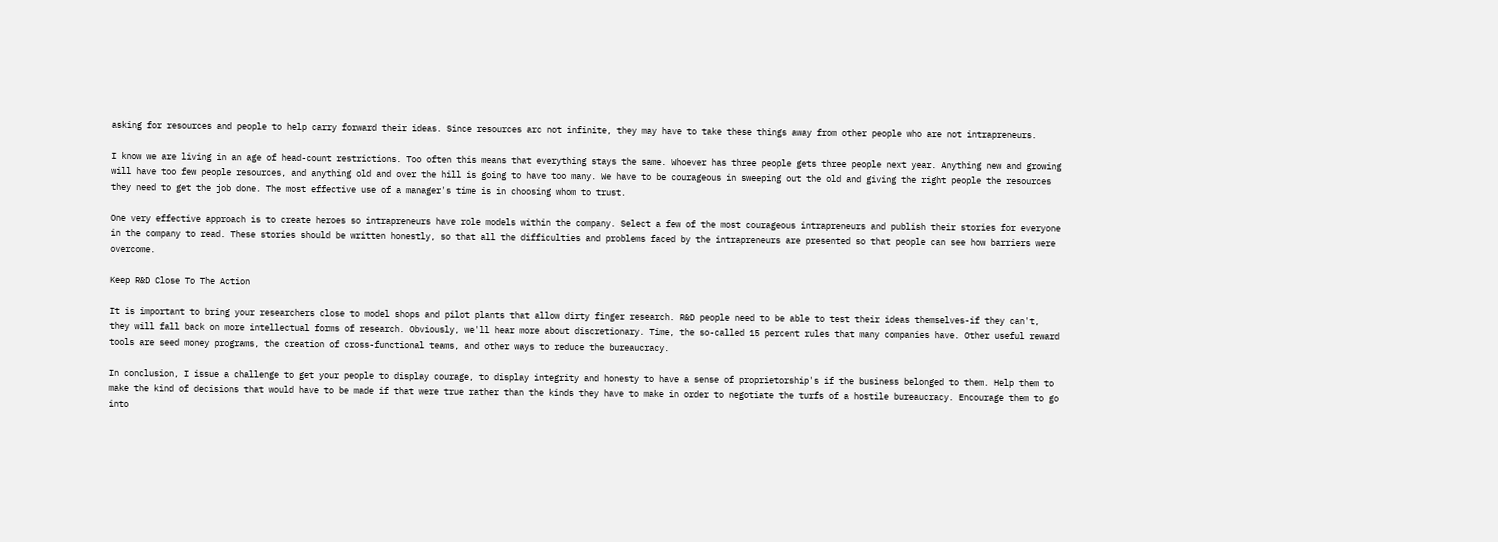asking for resources and people to help carry forward their ideas. Since resources arc not infinite, they may have to take these things away from other people who are not intrapreneurs.

I know we are living in an age of head-count restrictions. Too often this means that everything stays the same. Whoever has three people gets three people next year. Anything new and growing will have too few people resources, and anything old and over the hill is going to have too many. We have to be courageous in sweeping out the old and giving the right people the resources they need to get the job done. The most effective use of a manager's time is in choosing whom to trust.

One very effective approach is to create heroes so intrapreneurs have role models within the company. Select a few of the most courageous intrapreneurs and publish their stories for everyone in the company to read. These stories should be written honestly, so that all the difficulties and problems faced by the intrapreneurs are presented so that people can see how barriers were overcome.

Keep R&D Close To The Action

It is important to bring your researchers close to model shops and pilot plants that allow dirty finger research. R&D people need to be able to test their ideas themselves-if they can't, they will fall back on more intellectual forms of research. Obviously, we'll hear more about discretionary. Time, the so-called 15 percent rules that many companies have. Other useful reward tools are seed money programs, the creation of cross-functional teams, and other ways to reduce the bureaucracy.

In conclusion, I issue a challenge to get your people to display courage, to display integrity and honesty to have a sense of proprietorship's if the business belonged to them. Help them to make the kind of decisions that would have to be made if that were true rather than the kinds they have to make in order to negotiate the turfs of a hostile bureaucracy. Encourage them to go into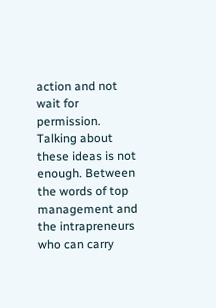action and not wait for permission. Talking about these ideas is not enough. Between the words of top management and the intrapreneurs who can carry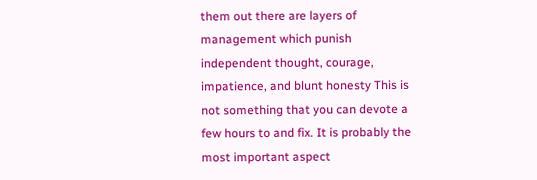them out there are layers of management which punish independent thought, courage, impatience, and blunt honesty This is not something that you can devote a few hours to and fix. It is probably the most important aspect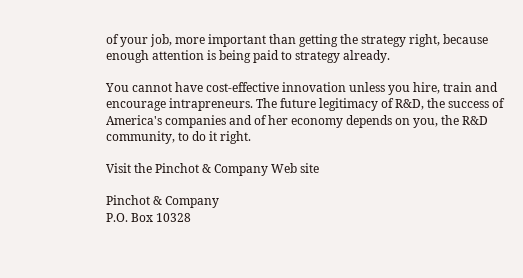of your job, more important than getting the strategy right, because enough attention is being paid to strategy already.

You cannot have cost-effective innovation unless you hire, train and encourage intrapreneurs. The future legitimacy of R&D, the success of America's companies and of her economy depends on you, the R&D community, to do it right.

Visit the Pinchot & Company Web site

Pinchot & Company
P.O. Box 10328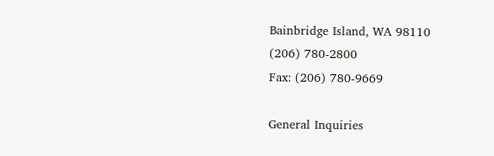Bainbridge Island, WA 98110
(206) 780-2800
Fax: (206) 780-9669

General Inquiries